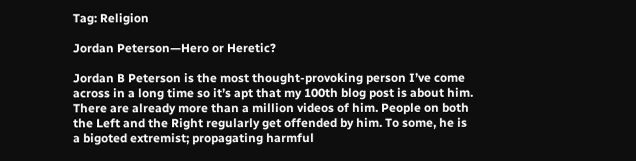Tag: Religion

Jordan Peterson—Hero or Heretic?

Jordan B Peterson is the most thought-provoking person I’ve come across in a long time so it’s apt that my 100th blog post is about him. There are already more than a million videos of him. People on both the Left and the Right regularly get offended by him. To some, he is a bigoted extremist; propagating harmful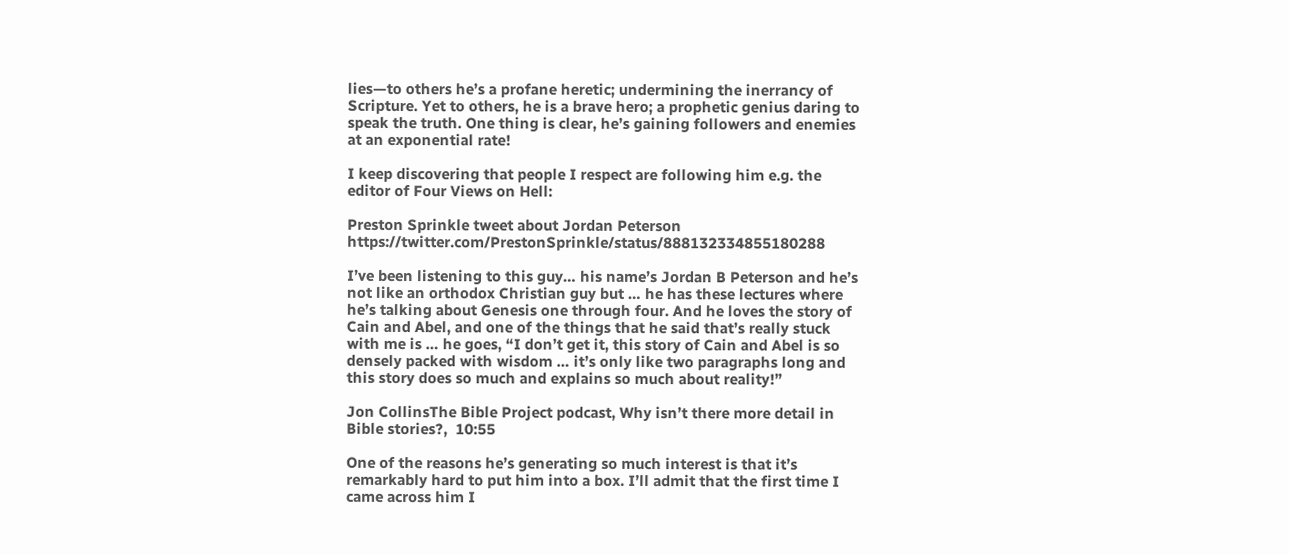lies—to others he’s a profane heretic; undermining the inerrancy of Scripture. Yet to others, he is a brave hero; a prophetic genius daring to speak the truth. One thing is clear, he’s gaining followers and enemies at an exponential rate!

I keep discovering that people I respect are following him e.g. the editor of Four Views on Hell:

Preston Sprinkle tweet about Jordan Peterson https://twitter.com/PrestonSprinkle/status/888132334855180288

I’ve been listening to this guy… his name’s Jordan B Peterson and he’s not like an orthodox Christian guy but … he has these lectures where he’s talking about Genesis one through four. And he loves the story of Cain and Abel, and one of the things that he said that’s really stuck with me is … he goes, “I don’t get it, this story of Cain and Abel is so densely packed with wisdom … it’s only like two paragraphs long and this story does so much and explains so much about reality!”

Jon CollinsThe Bible Project podcast, Why isn’t there more detail in Bible stories?,  10:55

One of the reasons he’s generating so much interest is that it’s remarkably hard to put him into a box. I’ll admit that the first time I came across him I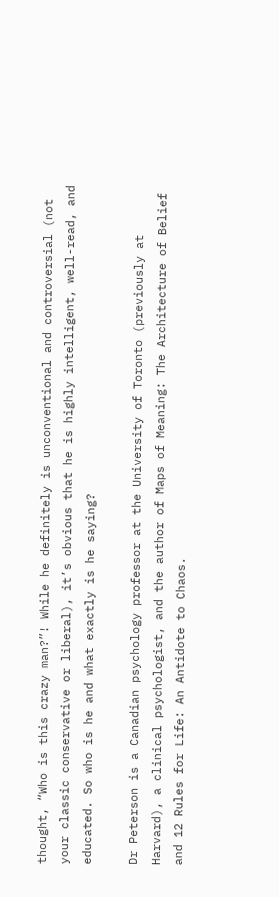thought, “Who is this crazy man?”! While he definitely is unconventional and controversial (not your classic conservative or liberal), it’s obvious that he is highly intelligent, well-read, and educated. So who is he and what exactly is he saying?

Dr Peterson is a Canadian psychology professor at the University of Toronto (previously at Harvard), a clinical psychologist, and the author of Maps of Meaning: The Architecture of Belief and 12 Rules for Life: An Antidote to Chaos.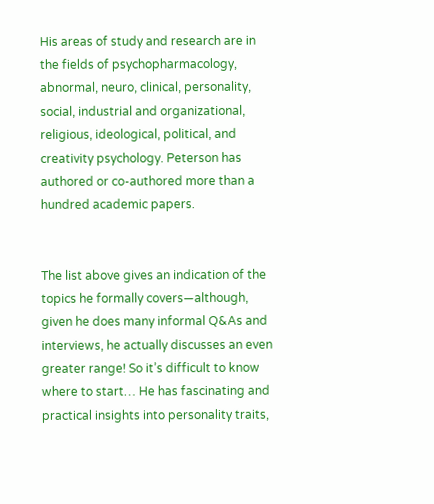His areas of study and research are in the fields of psychopharmacology, abnormal, neuro, clinical, personality, social, industrial and organizational, religious, ideological, political, and creativity psychology. Peterson has authored or co-authored more than a hundred academic papers.


The list above gives an indication of the topics he formally covers—although, given he does many informal Q&As and interviews, he actually discusses an even greater range! So it’s difficult to know where to start… He has fascinating and practical insights into personality traits,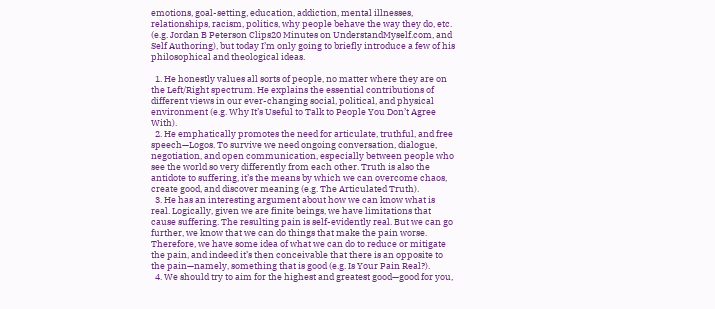emotions, goal-setting, education, addiction, mental illnesses, relationships, racism, politics, why people behave the way they do, etc. (e.g. Jordan B Peterson Clips20 Minutes on UnderstandMyself.com, and Self Authoring), but today I’m only going to briefly introduce a few of his philosophical and theological ideas.

  1. He honestly values all sorts of people, no matter where they are on the Left/Right spectrum. He explains the essential contributions of different views in our ever-changing social, political, and physical environment (e.g. Why It’s Useful to Talk to People You Don’t Agree With).
  2. He emphatically promotes the need for articulate, truthful, and free speech—Logos. To survive we need ongoing conversation, dialogue, negotiation, and open communication, especially between people who see the world so very differently from each other. Truth is also the antidote to suffering, it’s the means by which we can overcome chaos, create good, and discover meaning (e.g. The Articulated Truth).
  3. He has an interesting argument about how we can know what is real. Logically, given we are finite beings, we have limitations that cause suffering. The resulting pain is self-evidently real. But we can go further, we know that we can do things that make the pain worse. Therefore, we have some idea of what we can do to reduce or mitigate the pain, and indeed it’s then conceivable that there is an opposite to the pain—namely, something that is good (e.g. Is Your Pain Real?).
  4. We should try to aim for the highest and greatest good—good for you,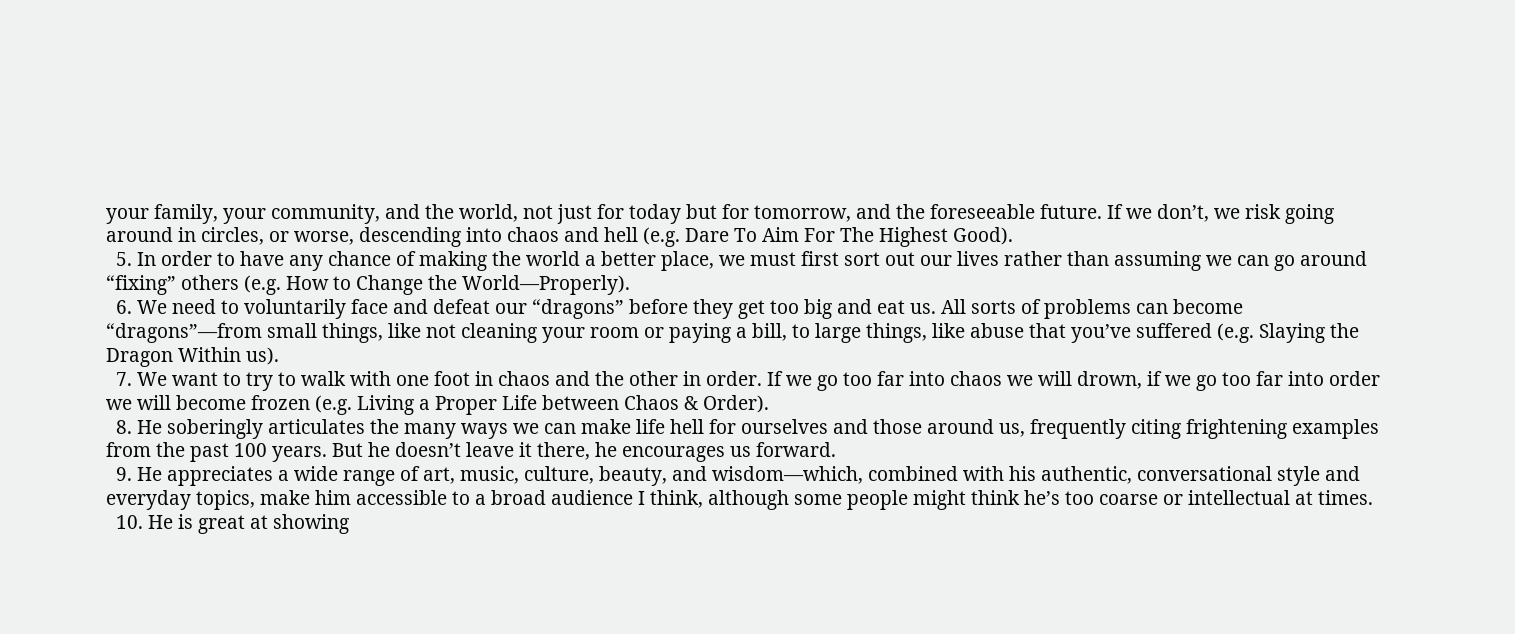your family, your community, and the world, not just for today but for tomorrow, and the foreseeable future. If we don’t, we risk going around in circles, or worse, descending into chaos and hell (e.g. Dare To Aim For The Highest Good).
  5. In order to have any chance of making the world a better place, we must first sort out our lives rather than assuming we can go around “fixing” others (e.g. How to Change the World—Properly).
  6. We need to voluntarily face and defeat our “dragons” before they get too big and eat us. All sorts of problems can become “dragons”—from small things, like not cleaning your room or paying a bill, to large things, like abuse that you’ve suffered (e.g. Slaying the Dragon Within us).
  7. We want to try to walk with one foot in chaos and the other in order. If we go too far into chaos we will drown, if we go too far into order we will become frozen (e.g. Living a Proper Life between Chaos & Order).
  8. He soberingly articulates the many ways we can make life hell for ourselves and those around us, frequently citing frightening examples from the past 100 years. But he doesn’t leave it there, he encourages us forward.
  9. He appreciates a wide range of art, music, culture, beauty, and wisdom—which, combined with his authentic, conversational style and everyday topics, make him accessible to a broad audience I think, although some people might think he’s too coarse or intellectual at times.
  10. He is great at showing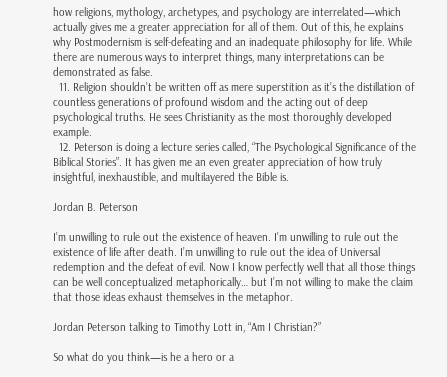how religions, mythology, archetypes, and psychology are interrelated—which actually gives me a greater appreciation for all of them. Out of this, he explains why Postmodernism is self-defeating and an inadequate philosophy for life. While there are numerous ways to interpret things, many interpretations can be demonstrated as false.
  11. Religion shouldn’t be written off as mere superstition as it’s the distillation of countless generations of profound wisdom and the acting out of deep psychological truths. He sees Christianity as the most thoroughly developed example.
  12. Peterson is doing a lecture series called, “The Psychological Significance of the Biblical Stories”. It has given me an even greater appreciation of how truly insightful, inexhaustible, and multilayered the Bible is.

Jordan B. Peterson

I’m unwilling to rule out the existence of heaven. I’m unwilling to rule out the existence of life after death. I’m unwilling to rule out the idea of Universal redemption and the defeat of evil. Now I know perfectly well that all those things can be well conceptualized metaphorically… but I’m not willing to make the claim that those ideas exhaust themselves in the metaphor.

Jordan Peterson talking to Timothy Lott in, “Am I Christian?”

So what do you think—is he a hero or a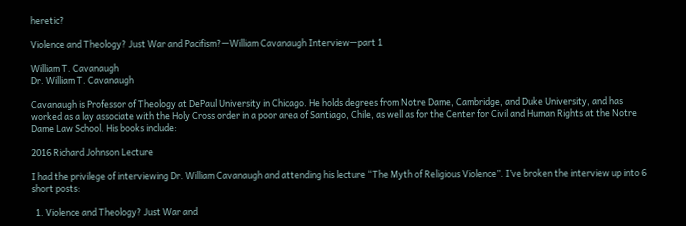heretic?

Violence and Theology? Just War and Pacifism?—William Cavanaugh Interview—part 1

William T. Cavanaugh
Dr. William T. Cavanaugh

Cavanaugh is Professor of Theology at DePaul University in Chicago. He holds degrees from Notre Dame, Cambridge, and Duke University, and has worked as a lay associate with the Holy Cross order in a poor area of Santiago, Chile, as well as for the Center for Civil and Human Rights at the Notre Dame Law School. His books include:

2016 Richard Johnson Lecture

I had the privilege of interviewing Dr. William Cavanaugh and attending his lecture “The Myth of Religious Violence”. I’ve broken the interview up into 6 short posts:

  1. Violence and Theology? Just War and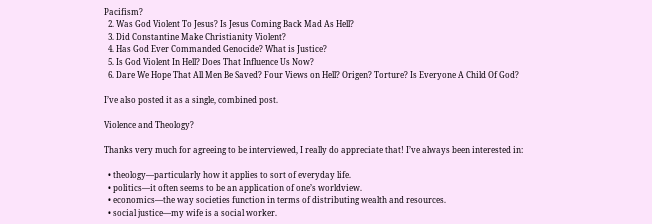Pacifism?
  2. Was God Violent To Jesus? Is Jesus Coming Back Mad As Hell?
  3. Did Constantine Make Christianity Violent?
  4. Has God Ever Commanded Genocide? What is Justice?
  5. Is God Violent In Hell? Does That Influence Us Now?
  6. Dare We Hope That All Men Be Saved? Four Views on Hell? Origen? Torture? Is Everyone A Child Of God?

I’ve also posted it as a single, combined post.

Violence and Theology?

Thanks very much for agreeing to be interviewed, I really do appreciate that! I’ve always been interested in:

  • theology—particularly how it applies to sort of everyday life.
  • politics—it often seems to be an application of one’s worldview.
  • economics—the way societies function in terms of distributing wealth and resources.
  • social justice—my wife is a social worker.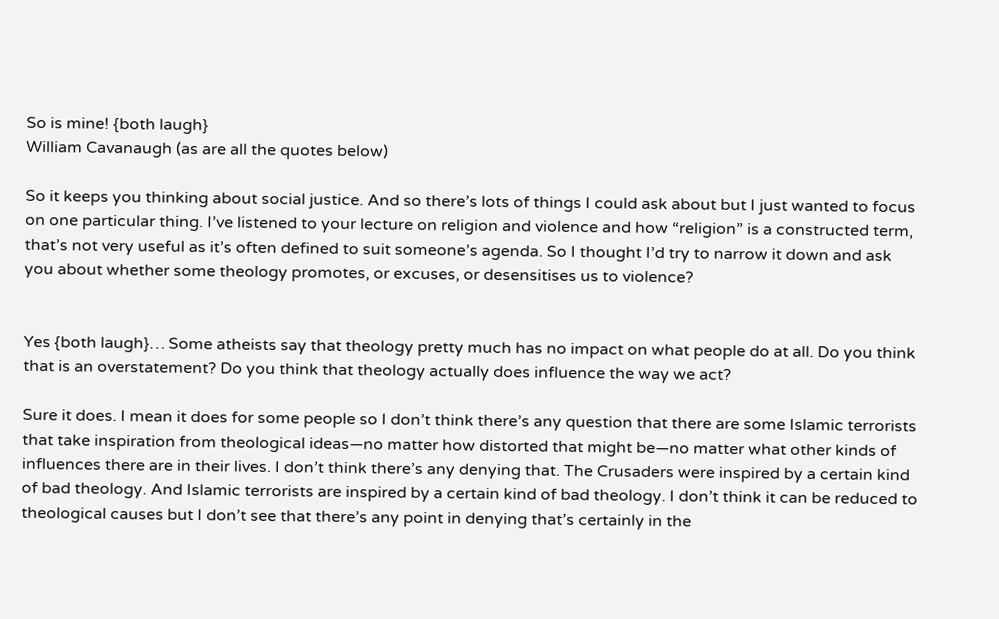So is mine! {both laugh}
William Cavanaugh (as are all the quotes below)

So it keeps you thinking about social justice. And so there’s lots of things I could ask about but I just wanted to focus on one particular thing. I’ve listened to your lecture on religion and violence and how “religion” is a constructed term, that’s not very useful as it’s often defined to suit someone’s agenda. So I thought I’d try to narrow it down and ask you about whether some theology promotes, or excuses, or desensitises us to violence?


Yes {both laugh}… Some atheists say that theology pretty much has no impact on what people do at all. Do you think that is an overstatement? Do you think that theology actually does influence the way we act?

Sure it does. I mean it does for some people so I don’t think there’s any question that there are some Islamic terrorists that take inspiration from theological ideas—no matter how distorted that might be—no matter what other kinds of influences there are in their lives. I don’t think there’s any denying that. The Crusaders were inspired by a certain kind of bad theology. And Islamic terrorists are inspired by a certain kind of bad theology. I don’t think it can be reduced to theological causes but I don’t see that there’s any point in denying that’s certainly in the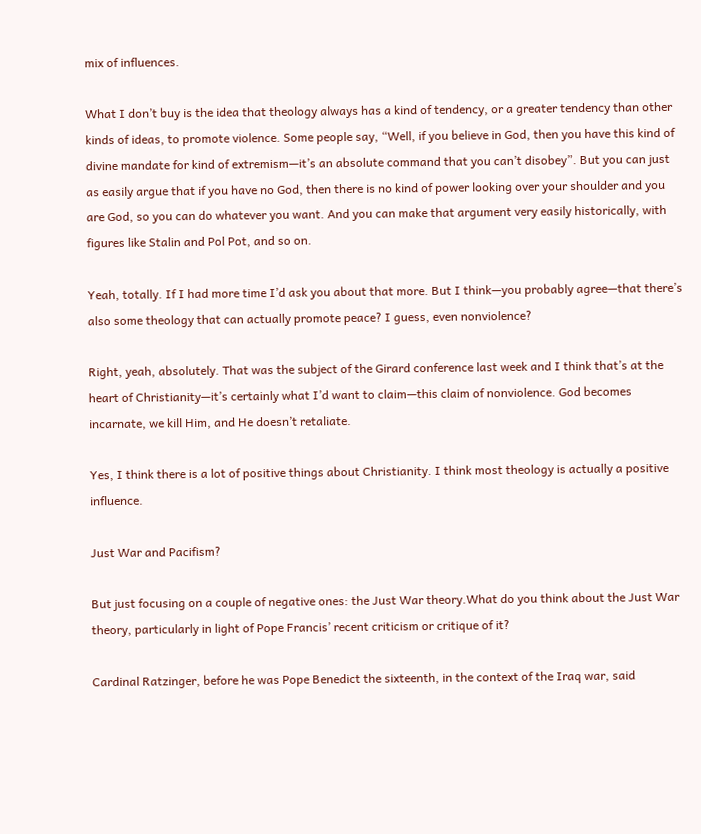mix of influences.

What I don’t buy is the idea that theology always has a kind of tendency, or a greater tendency than other kinds of ideas, to promote violence. Some people say, “Well, if you believe in God, then you have this kind of divine mandate for kind of extremism—it’s an absolute command that you can’t disobey”. But you can just as easily argue that if you have no God, then there is no kind of power looking over your shoulder and you are God, so you can do whatever you want. And you can make that argument very easily historically, with figures like Stalin and Pol Pot, and so on.

Yeah, totally. If I had more time I’d ask you about that more. But I think—you probably agree—that there’s also some theology that can actually promote peace? I guess, even nonviolence?

Right, yeah, absolutely. That was the subject of the Girard conference last week and I think that’s at the heart of Christianity—it’s certainly what I’d want to claim—this claim of nonviolence. God becomes incarnate, we kill Him, and He doesn’t retaliate.

Yes, I think there is a lot of positive things about Christianity. I think most theology is actually a positive influence.

Just War and Pacifism?

But just focusing on a couple of negative ones: the Just War theory.What do you think about the Just War theory, particularly in light of Pope Francis’ recent criticism or critique of it?

Cardinal Ratzinger, before he was Pope Benedict the sixteenth, in the context of the Iraq war, said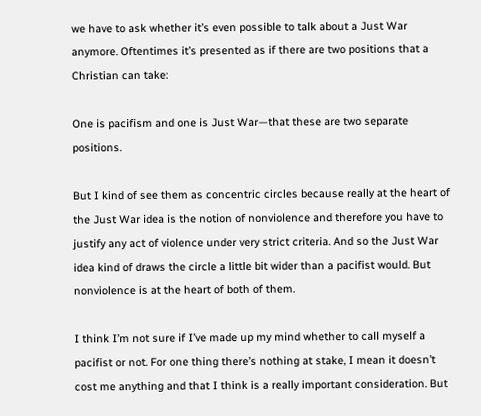we have to ask whether it’s even possible to talk about a Just War anymore. Oftentimes it’s presented as if there are two positions that a Christian can take:

One is pacifism and one is Just War—that these are two separate positions.

But I kind of see them as concentric circles because really at the heart of the Just War idea is the notion of nonviolence and therefore you have to justify any act of violence under very strict criteria. And so the Just War idea kind of draws the circle a little bit wider than a pacifist would. But nonviolence is at the heart of both of them.

I think I’m not sure if I’ve made up my mind whether to call myself a pacifist or not. For one thing there’s nothing at stake, I mean it doesn’t cost me anything and that I think is a really important consideration. But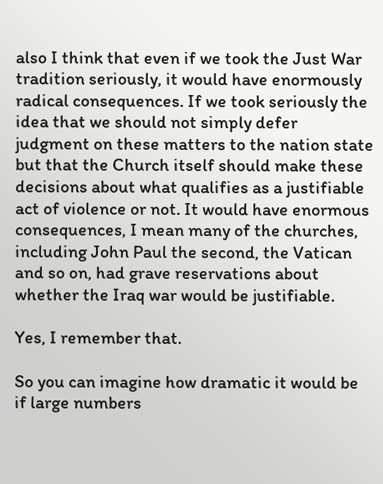also I think that even if we took the Just War tradition seriously, it would have enormously radical consequences. If we took seriously the idea that we should not simply defer judgment on these matters to the nation state but that the Church itself should make these decisions about what qualifies as a justifiable act of violence or not. It would have enormous consequences, I mean many of the churches, including John Paul the second, the Vatican and so on, had grave reservations about whether the Iraq war would be justifiable.

Yes, I remember that.

So you can imagine how dramatic it would be if large numbers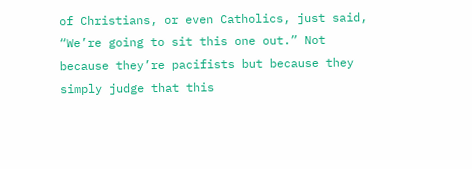of Christians, or even Catholics, just said, “We’re going to sit this one out.” Not because they’re pacifists but because they simply judge that this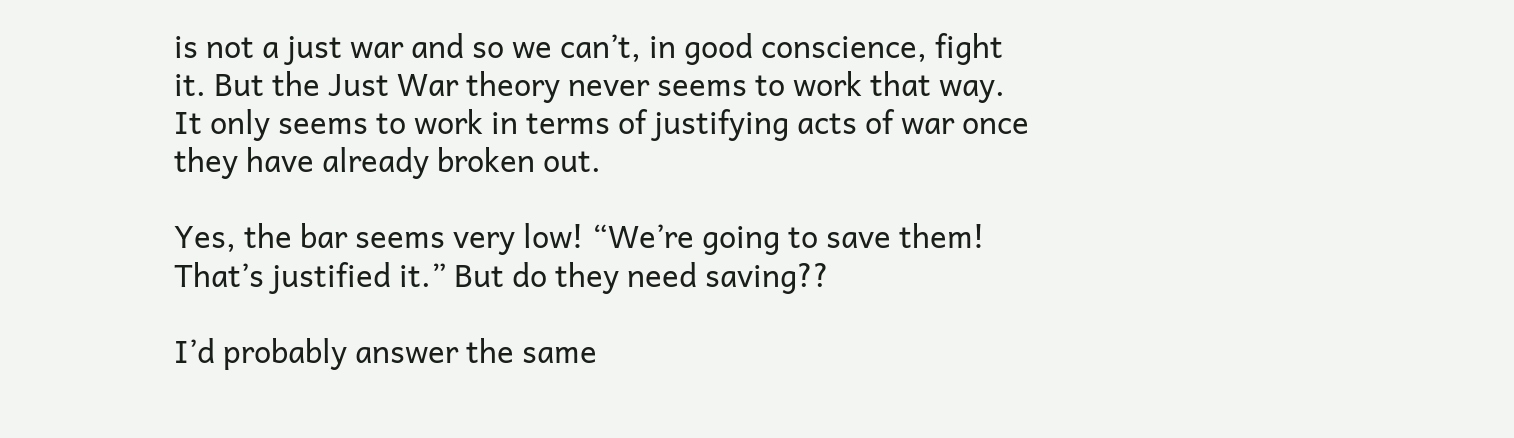is not a just war and so we can’t, in good conscience, fight it. But the Just War theory never seems to work that way. It only seems to work in terms of justifying acts of war once they have already broken out.

Yes, the bar seems very low! “We’re going to save them! That’s justified it.” But do they need saving??

I’d probably answer the same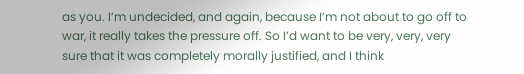as you. I’m undecided, and again, because I’m not about to go off to war, it really takes the pressure off. So I’d want to be very, very, very sure that it was completely morally justified, and I think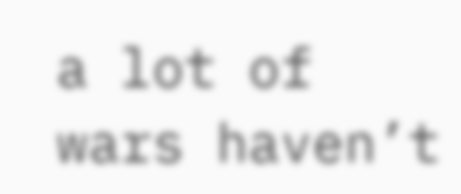a lot of wars haven’t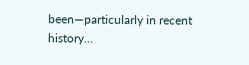been—particularly in recent history…